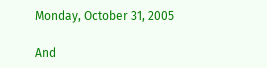Monday, October 31, 2005

And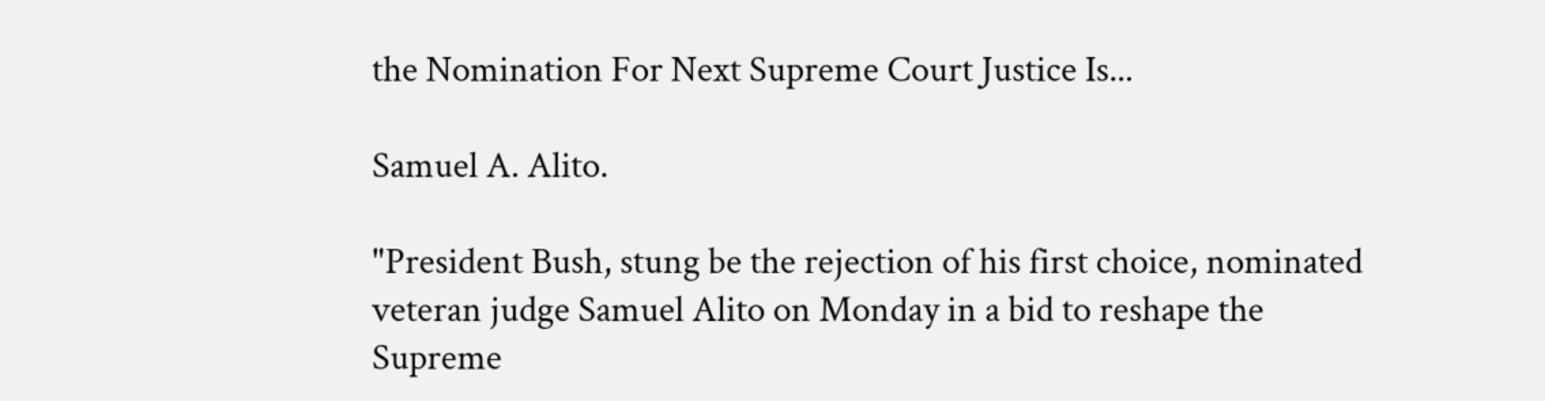the Nomination For Next Supreme Court Justice Is...

Samuel A. Alito.

"President Bush, stung be the rejection of his first choice, nominated veteran judge Samuel Alito on Monday in a bid to reshape the Supreme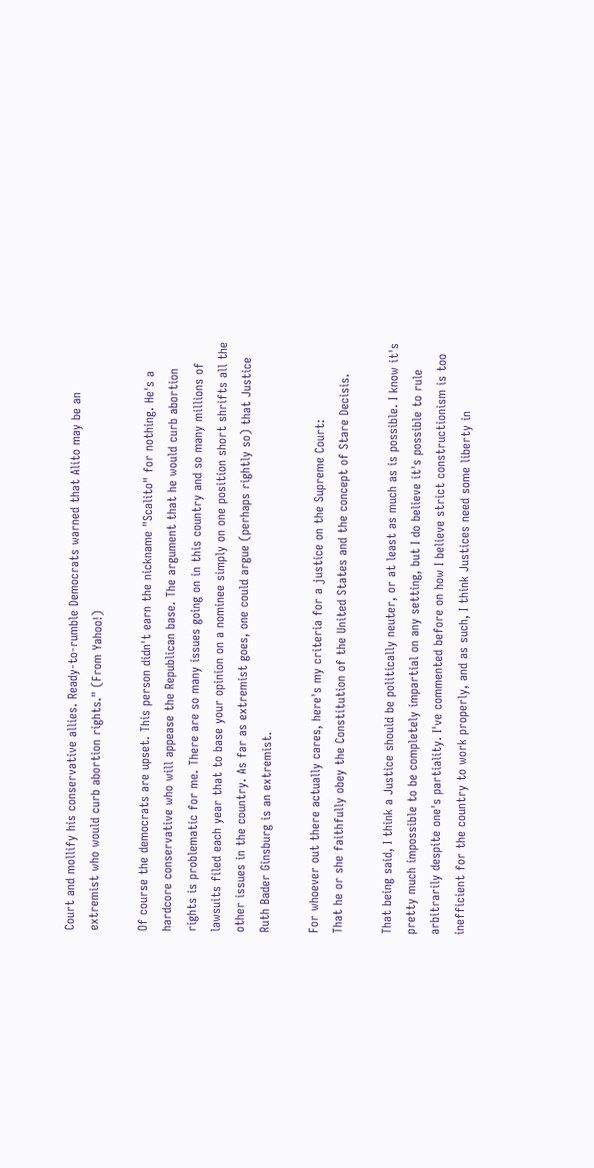Court and mollify his conservative allies. Ready-to-rumble Democrats warned that Alito may be an extremist who would curb abortion rights." (From Yahoo!)

Of course the democrats are upset. This person didn't earn the nickname "Scalito" for nothing. He's a hardcore conservative who will appease the Republican base. The argument that he would curb abortion rights is problematic for me. There are so many issues going on in this country and so many millions of lawsuits filed each year that to base your opinion on a nominee simply on one position short shrifts all the other issues in the country. As far as extremist goes, one could argue (perhaps rightly so) that Justice Ruth Bader Ginsburg is an extremist.

For whoever out there actually cares, here's my criteria for a justice on the Supreme Court:
That he or she faithfully obey the Constitution of the United States and the concept of Stare Decisis.

That being said, I think a Justice should be politically neuter, or at least as much as is possible. I know it's pretty much impossible to be completely impartial on any setting, but I do believe it's possible to rule arbitrarily despite one's partiality. I've commented before on how I believe strict constructionism is too inefficient for the country to work properly, and as such, I think Justices need some liberty in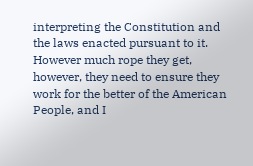interpreting the Constitution and the laws enacted pursuant to it. However much rope they get, however, they need to ensure they work for the better of the American People, and I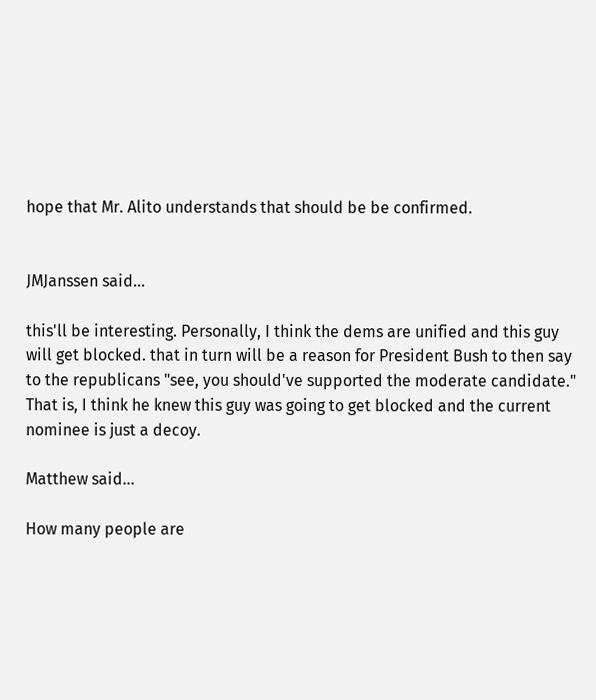hope that Mr. Alito understands that should be be confirmed.


JMJanssen said...

this'll be interesting. Personally, I think the dems are unified and this guy will get blocked. that in turn will be a reason for President Bush to then say to the republicans "see, you should've supported the moderate candidate." That is, I think he knew this guy was going to get blocked and the current nominee is just a decoy.

Matthew said...

How many people are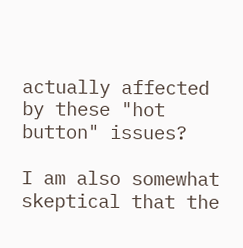actually affected by these "hot button" issues?

I am also somewhat skeptical that the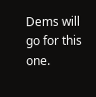Dems will go for this one.